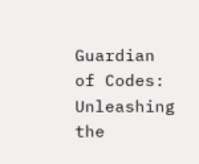Guardian of Codes: Unleashing the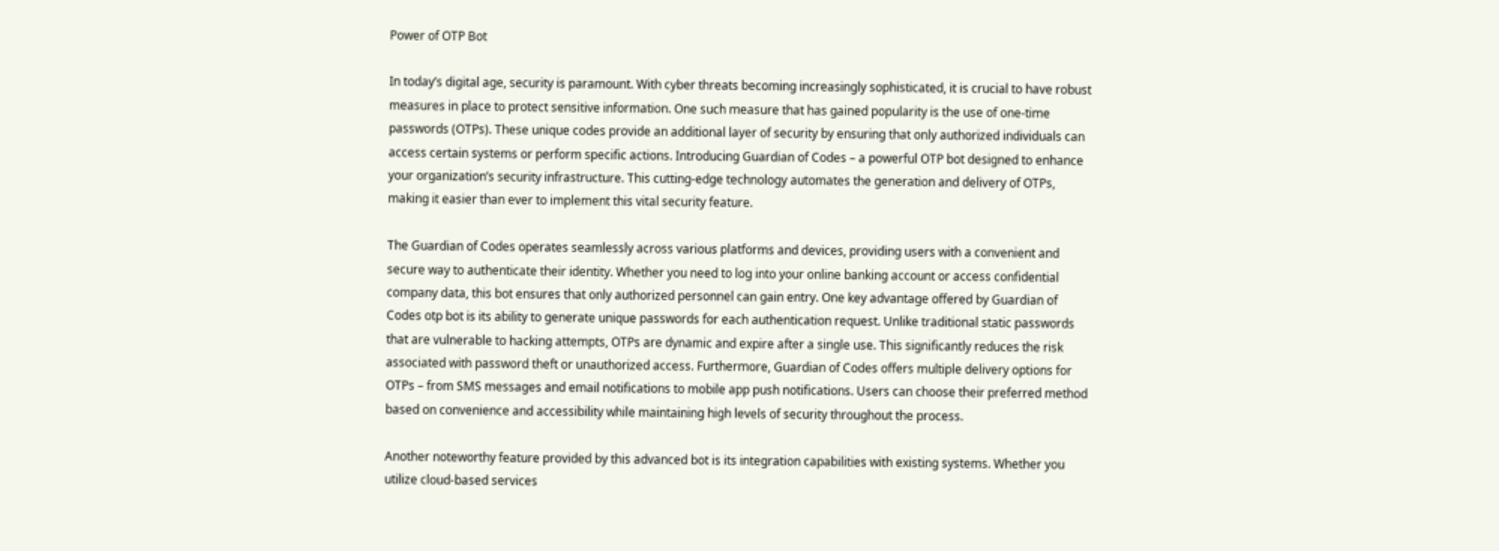Power of OTP Bot

In today’s digital age, security is paramount. With cyber threats becoming increasingly sophisticated, it is crucial to have robust measures in place to protect sensitive information. One such measure that has gained popularity is the use of one-time passwords (OTPs). These unique codes provide an additional layer of security by ensuring that only authorized individuals can access certain systems or perform specific actions. Introducing Guardian of Codes – a powerful OTP bot designed to enhance your organization’s security infrastructure. This cutting-edge technology automates the generation and delivery of OTPs, making it easier than ever to implement this vital security feature.

The Guardian of Codes operates seamlessly across various platforms and devices, providing users with a convenient and secure way to authenticate their identity. Whether you need to log into your online banking account or access confidential company data, this bot ensures that only authorized personnel can gain entry. One key advantage offered by Guardian of Codes otp bot is its ability to generate unique passwords for each authentication request. Unlike traditional static passwords that are vulnerable to hacking attempts, OTPs are dynamic and expire after a single use. This significantly reduces the risk associated with password theft or unauthorized access. Furthermore, Guardian of Codes offers multiple delivery options for OTPs – from SMS messages and email notifications to mobile app push notifications. Users can choose their preferred method based on convenience and accessibility while maintaining high levels of security throughout the process.

Another noteworthy feature provided by this advanced bot is its integration capabilities with existing systems. Whether you utilize cloud-based services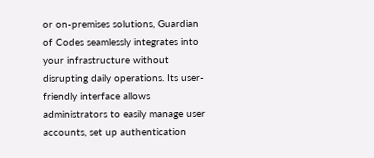or on-premises solutions, Guardian of Codes seamlessly integrates into your infrastructure without disrupting daily operations. Its user-friendly interface allows administrators to easily manage user accounts, set up authentication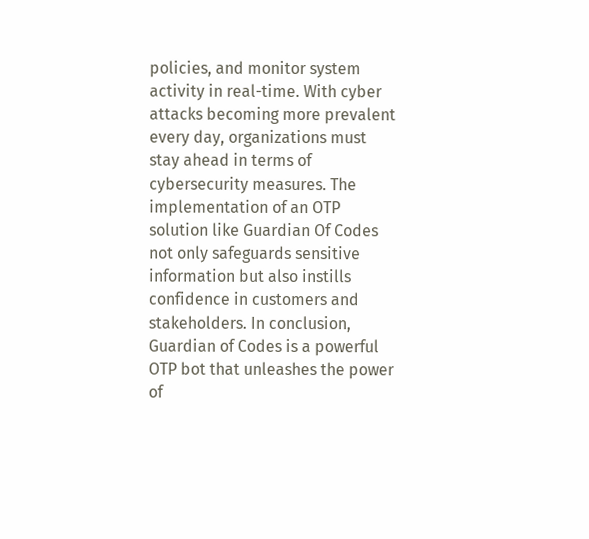policies, and monitor system activity in real-time. With cyber attacks becoming more prevalent every day, organizations must stay ahead in terms of cybersecurity measures. The implementation of an OTP solution like Guardian Of Codes not only safeguards sensitive information but also instills confidence in customers and stakeholders. In conclusion, Guardian of Codes is a powerful OTP bot that unleashes the power of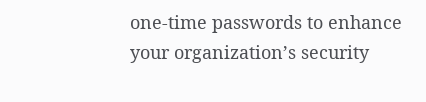one-time passwords to enhance your organization’s security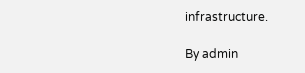infrastructure.

By admin